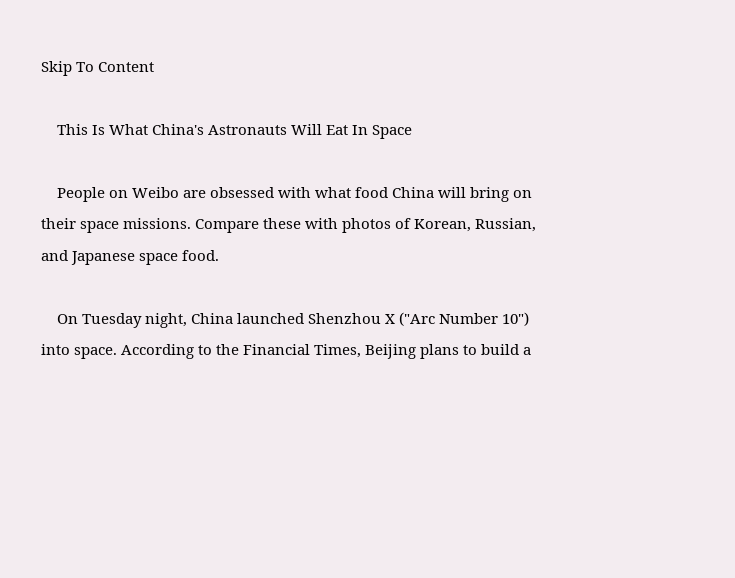Skip To Content

    This Is What China's Astronauts Will Eat In Space

    People on Weibo are obsessed with what food China will bring on their space missions. Compare these with photos of Korean, Russian, and Japanese space food.

    On Tuesday night, China launched Shenzhou X ("Arc Number 10") into space. According to the Financial Times, Beijing plans to build a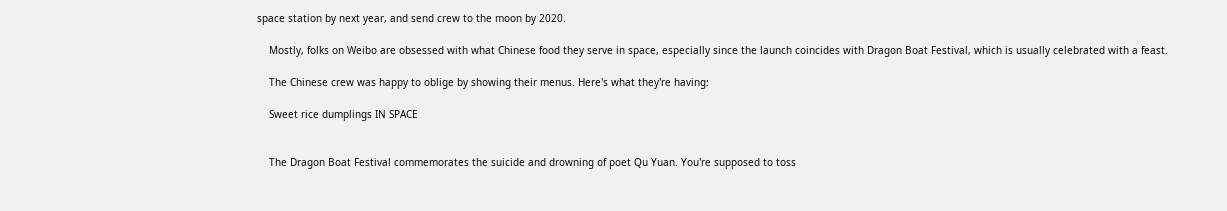space station by next year, and send crew to the moon by 2020.

    Mostly, folks on Weibo are obsessed with what Chinese food they serve in space, especially since the launch coincides with Dragon Boat Festival, which is usually celebrated with a feast.

    The Chinese crew was happy to oblige by showing their menus. Here's what they're having:

    Sweet rice dumplings IN SPACE


    The Dragon Boat Festival commemorates the suicide and drowning of poet Qu Yuan. You're supposed to toss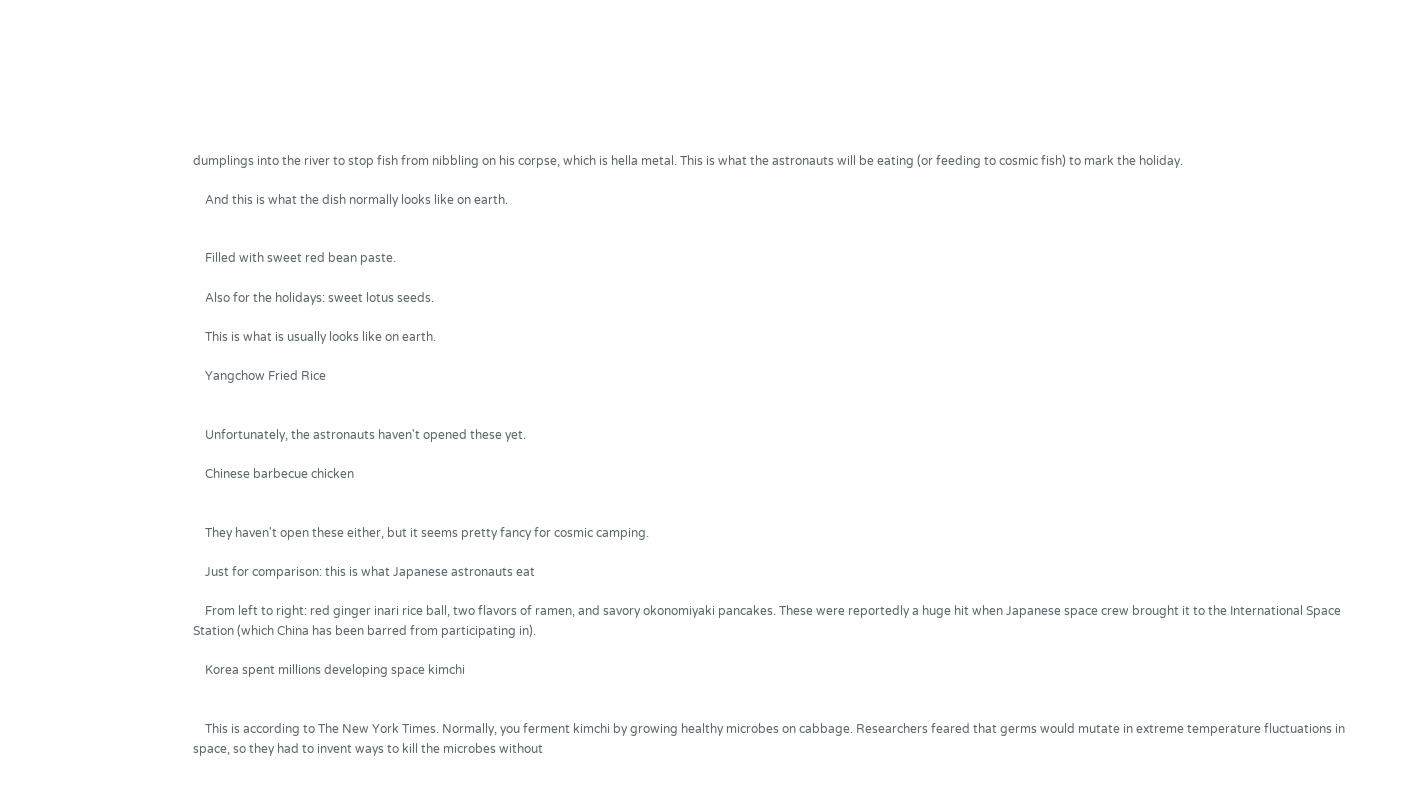dumplings into the river to stop fish from nibbling on his corpse, which is hella metal. This is what the astronauts will be eating (or feeding to cosmic fish) to mark the holiday.

    And this is what the dish normally looks like on earth.


    Filled with sweet red bean paste.

    Also for the holidays: sweet lotus seeds.

    This is what is usually looks like on earth.

    Yangchow Fried Rice


    Unfortunately, the astronauts haven't opened these yet.

    Chinese barbecue chicken


    They haven't open these either, but it seems pretty fancy for cosmic camping.

    Just for comparison: this is what Japanese astronauts eat

    From left to right: red ginger inari rice ball, two flavors of ramen, and savory okonomiyaki pancakes. These were reportedly a huge hit when Japanese space crew brought it to the International Space Station (which China has been barred from participating in).

    Korea spent millions developing space kimchi


    This is according to The New York Times. Normally, you ferment kimchi by growing healthy microbes on cabbage. Researchers feared that germs would mutate in extreme temperature fluctuations in space, so they had to invent ways to kill the microbes without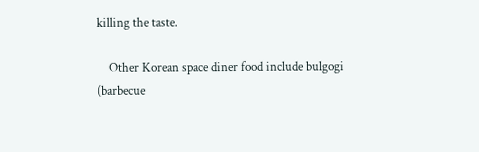killing the taste.

    Other Korean space diner food include bulgogi (barbecue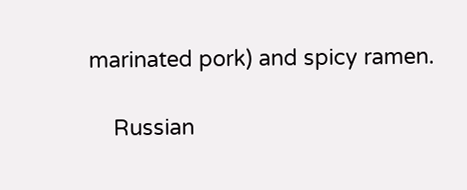marinated pork) and spicy ramen.

    Russian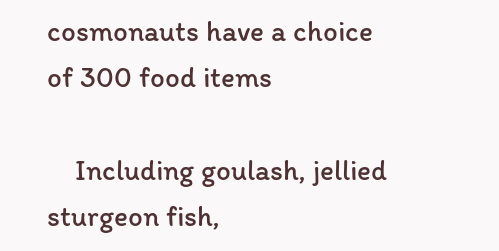cosmonauts have a choice of 300 food items

    Including goulash, jellied sturgeon fish,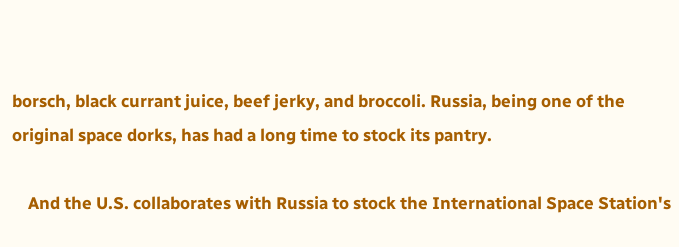borsch, black currant juice, beef jerky, and broccoli. Russia, being one of the original space dorks, has had a long time to stock its pantry.

    And the U.S. collaborates with Russia to stock the International Space Station's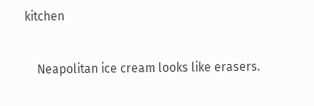kitchen

    Neapolitan ice cream looks like erasers.